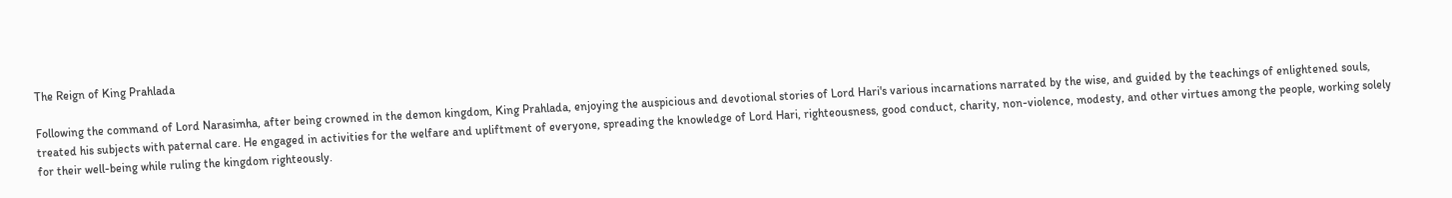The Reign of King Prahlada

Following the command of Lord Narasimha, after being crowned in the demon kingdom, King Prahlada, enjoying the auspicious and devotional stories of Lord Hari's various incarnations narrated by the wise, and guided by the teachings of enlightened souls, treated his subjects with paternal care. He engaged in activities for the welfare and upliftment of everyone, spreading the knowledge of Lord Hari, righteousness, good conduct, charity, non-violence, modesty, and other virtues among the people, working solely for their well-being while ruling the kingdom righteously.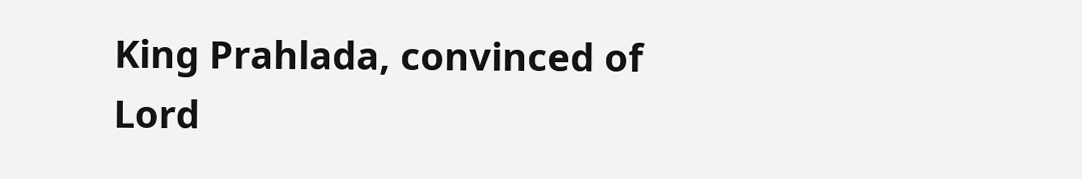King Prahlada, convinced of Lord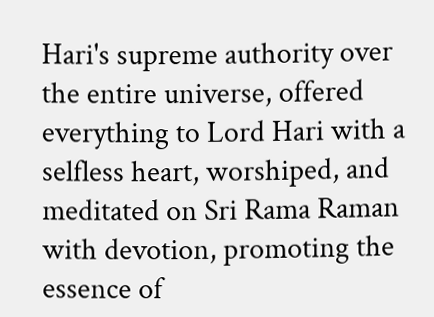Hari's supreme authority over the entire universe, offered everything to Lord Hari with a selfless heart, worshiped, and meditated on Sri Rama Raman with devotion, promoting the essence of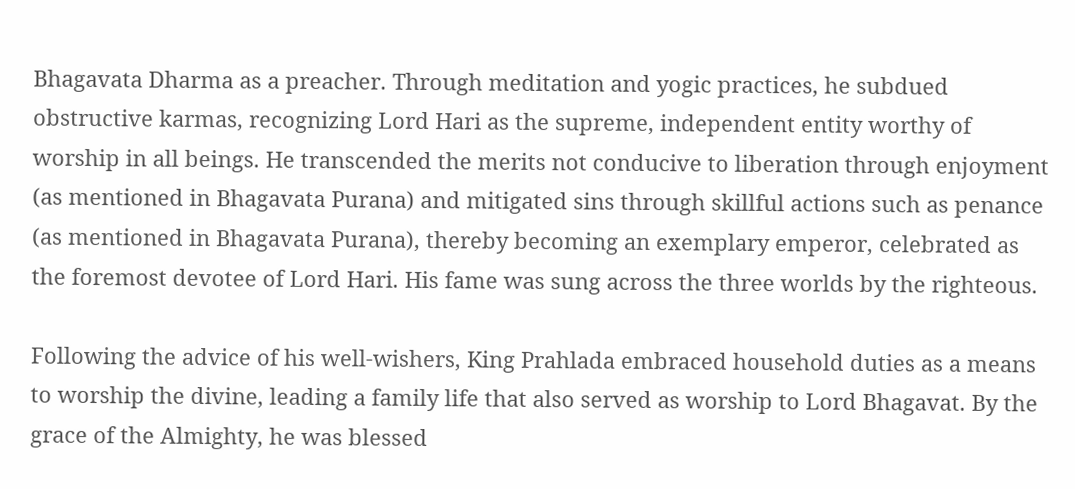Bhagavata Dharma as a preacher. Through meditation and yogic practices, he subdued obstructive karmas, recognizing Lord Hari as the supreme, independent entity worthy of worship in all beings. He transcended the merits not conducive to liberation through enjoyment (as mentioned in Bhagavata Purana) and mitigated sins through skillful actions such as penance (as mentioned in Bhagavata Purana), thereby becoming an exemplary emperor, celebrated as the foremost devotee of Lord Hari. His fame was sung across the three worlds by the righteous.

Following the advice of his well-wishers, King Prahlada embraced household duties as a means to worship the divine, leading a family life that also served as worship to Lord Bhagavat. By the grace of the Almighty, he was blessed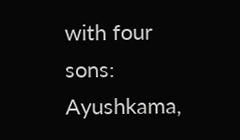with four sons: Ayushkama,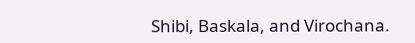Shibi, Baskala, and Virochana.